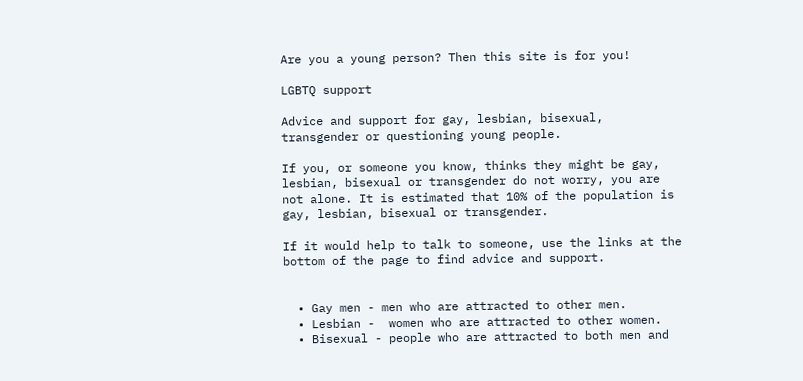Are you a young person? Then this site is for you!

LGBTQ support

Advice and support for gay, lesbian, bisexual, transgender or questioning young people.

If you, or someone you know, thinks they might be gay, lesbian, bisexual or transgender do not worry, you are not alone. It is estimated that 10% of the population is gay, lesbian, bisexual or transgender.

If it would help to talk to someone, use the links at the bottom of the page to find advice and support.


  • Gay men - men who are attracted to other men.
  • Lesbian -  women who are attracted to other women.
  • Bisexual - people who are attracted to both men and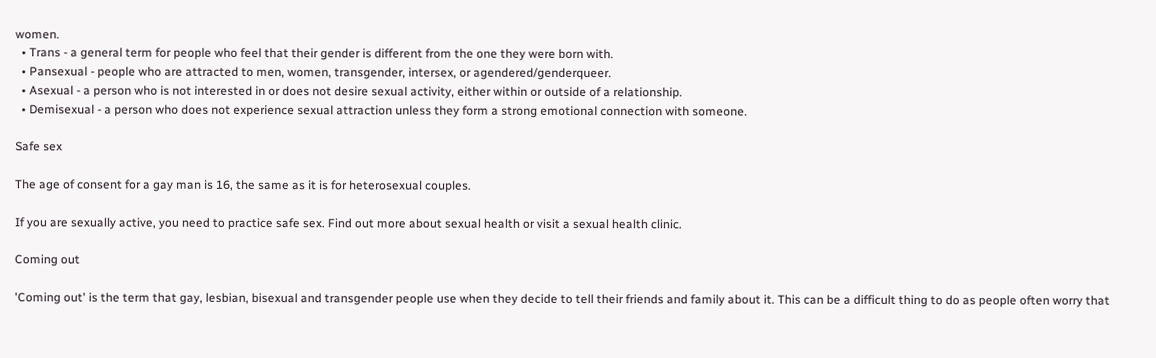women.
  • Trans - a general term for people who feel that their gender is different from the one they were born with.
  • Pansexual - people who are attracted to men, women, transgender, intersex, or agendered/genderqueer.
  • Asexual - a person who is not interested in or does not desire sexual activity, either within or outside of a relationship.
  • Demisexual - a person who does not experience sexual attraction unless they form a strong emotional connection with someone.

Safe sex

The age of consent for a gay man is 16, the same as it is for heterosexual couples.

If you are sexually active, you need to practice safe sex. Find out more about sexual health or visit a sexual health clinic.

Coming out

'Coming out' is the term that gay, lesbian, bisexual and transgender people use when they decide to tell their friends and family about it. This can be a difficult thing to do as people often worry that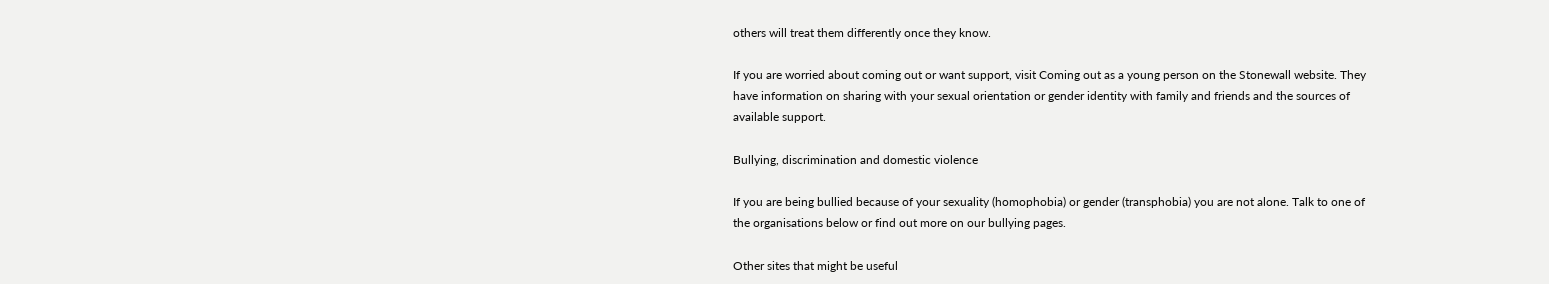others will treat them differently once they know.

If you are worried about coming out or want support, visit Coming out as a young person on the Stonewall website. They have information on sharing with your sexual orientation or gender identity with family and friends and the sources of available support.

Bullying, discrimination and domestic violence

If you are being bullied because of your sexuality (homophobia) or gender (transphobia) you are not alone. Talk to one of the organisations below or find out more on our bullying pages.

Other sites that might be useful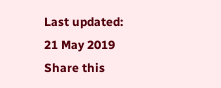Last updated:
21 May 2019
Share this